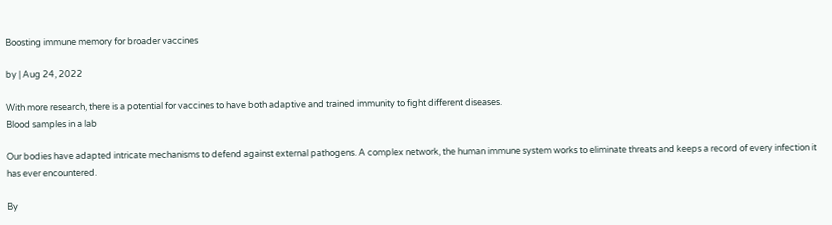Boosting immune memory for broader vaccines

by | Aug 24, 2022

With more research, there is a potential for vaccines to have both adaptive and trained immunity to fight different diseases.
Blood samples in a lab

Our bodies have adapted intricate mechanisms to defend against external pathogens. A complex network, the human immune system works to eliminate threats and keeps a record of every infection it has ever encountered.

By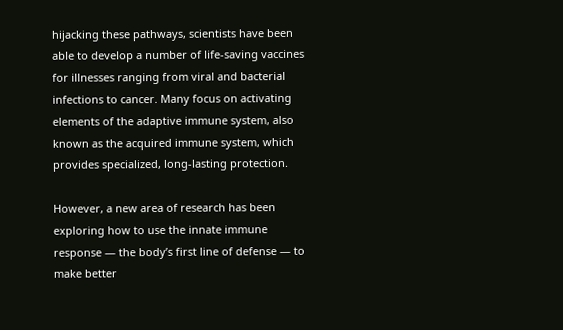hijacking these pathways, scientists have been able to develop a number of life-saving vaccines for illnesses ranging from viral and bacterial infections to cancer. Many focus on activating elements of the adaptive immune system, also known as the acquired immune system, which provides specialized, long-lasting protection.

However, a new area of research has been exploring how to use the innate immune response — the body’s first line of defense — to make better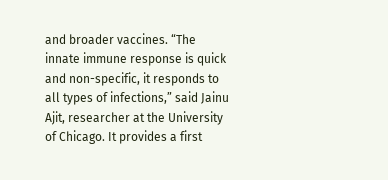and broader vaccines. “The innate immune response is quick and non-specific, it responds to all types of infections,” said Jainu Ajit, researcher at the University of Chicago. It provides a first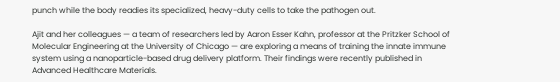punch while the body readies its specialized, heavy-duty cells to take the pathogen out.

Ajit and her colleagues — a team of researchers led by Aaron Esser Kahn, professor at the Pritzker School of Molecular Engineering at the University of Chicago — are exploring a means of training the innate immune system using a nanoparticle-based drug delivery platform. Their findings were recently published in Advanced Healthcare Materials.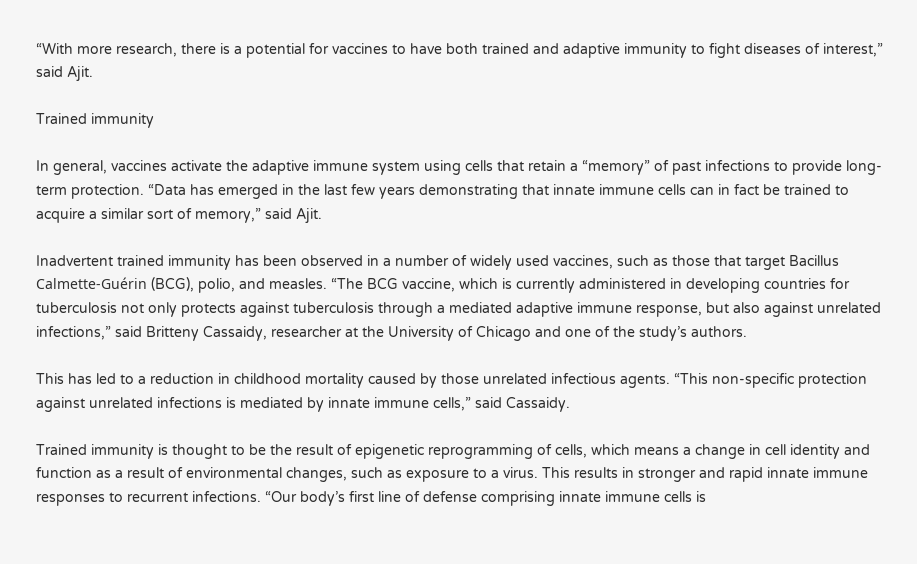“With more research, there is a potential for vaccines to have both trained and adaptive immunity to fight diseases of interest,” said Ajit.

Trained immunity

In general, vaccines activate the adaptive immune system using cells that retain a “memory” of past infections to provide long-term protection. “Data has emerged in the last few years demonstrating that innate immune cells can in fact be trained to acquire a similar sort of memory,” said Ajit.

Inadvertent trained immunity has been observed in a number of widely used vaccines, such as those that target Bacillus Calmette-Guérin (BCG), polio, and measles. “The BCG vaccine, which is currently administered in developing countries for tuberculosis not only protects against tuberculosis through a mediated adaptive immune response, but also against unrelated infections,” said Britteny Cassaidy, researcher at the University of Chicago and one of the study’s authors.

This has led to a reduction in childhood mortality caused by those unrelated infectious agents. “This non-specific protection against unrelated infections is mediated by innate immune cells,” said Cassaidy.

Trained immunity is thought to be the result of epigenetic reprogramming of cells, which means a change in cell identity and function as a result of environmental changes, such as exposure to a virus. This results in stronger and rapid innate immune responses to recurrent infections. “Our body’s first line of defense comprising innate immune cells is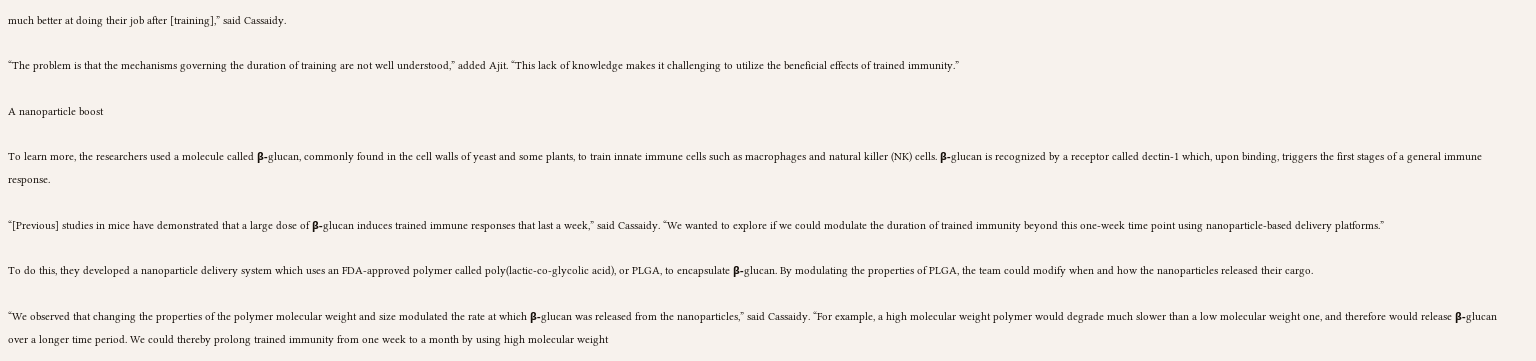much better at doing their job after [training],” said Cassaidy.

“The problem is that the mechanisms governing the duration of training are not well understood,” added Ajit. “This lack of knowledge makes it challenging to utilize the beneficial effects of trained immunity.”

A nanoparticle boost

To learn more, the researchers used a molecule called β-glucan, commonly found in the cell walls of yeast and some plants, to train innate immune cells such as macrophages and natural killer (NK) cells. β-glucan is recognized by a receptor called dectin-1 which, upon binding, triggers the first stages of a general immune response.

“[Previous] studies in mice have demonstrated that a large dose of β-glucan induces trained immune responses that last a week,” said Cassaidy. “We wanted to explore if we could modulate the duration of trained immunity beyond this one-week time point using nanoparticle-based delivery platforms.”

To do this, they developed a nanoparticle delivery system which uses an FDA-approved polymer called poly(lactic-co-glycolic acid), or PLGA, to encapsulate β-glucan. By modulating the properties of PLGA, the team could modify when and how the nanoparticles released their cargo.

“We observed that changing the properties of the polymer molecular weight and size modulated the rate at which β-glucan was released from the nanoparticles,” said Cassaidy. “For example, a high molecular weight polymer would degrade much slower than a low molecular weight one, and therefore would release β-glucan over a longer time period. We could thereby prolong trained immunity from one week to a month by using high molecular weight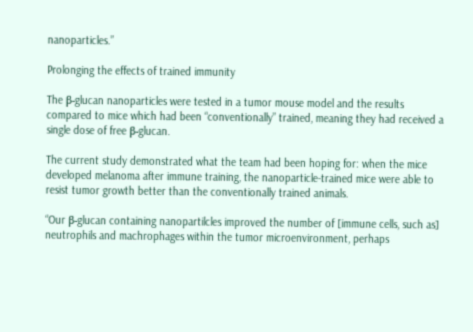nanoparticles.”

Prolonging the effects of trained immunity

The β-glucan nanoparticles were tested in a tumor mouse model and the results compared to mice which had been “conventionally” trained, meaning they had received a single dose of free β-glucan.

The current study demonstrated what the team had been hoping for: when the mice developed melanoma after immune training, the nanoparticle-trained mice were able to resist tumor growth better than the conventionally trained animals.

“Our β-glucan containing nanopartilcles improved the number of [immune cells, such as] neutrophils and machrophages within the tumor microenvironment, perhaps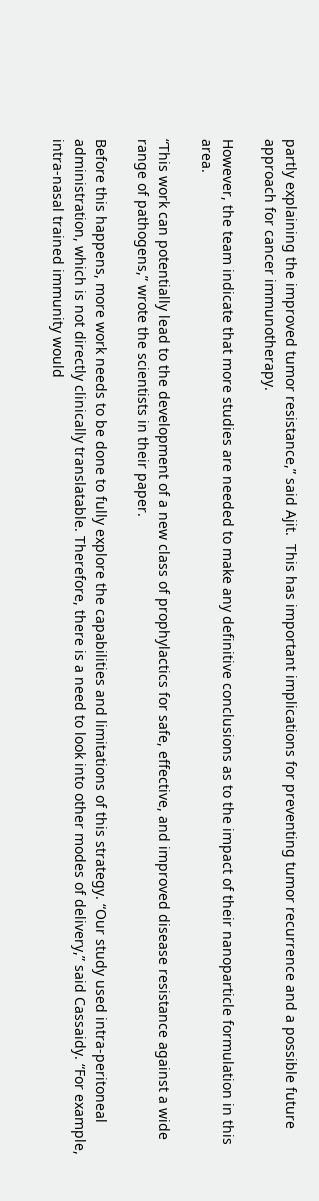partly explaining the improved tumor resistance,” said Ajit.  This has important implications for preventing tumor recurrence and a possible future approach for cancer immunotherapy.

However, the team indicate that more studies are needed to make any definitive conclusions as to the impact of their nanoparticle formulation in this area.

“This work can potentially lead to the development of a new class of prophylactics for safe, effective, and improved disease resistance against a wide range of pathogens,” wrote the scientists in their paper.

Before this happens, more work needs to be done to fully explore the capabilities and limitations of this strategy. “Our study used intra-peritoneal administration, which is not directly clinically translatable. Therefore, there is a need to look into other modes of delivery,” said Cassaidy. “For example, intra-nasal trained immunity would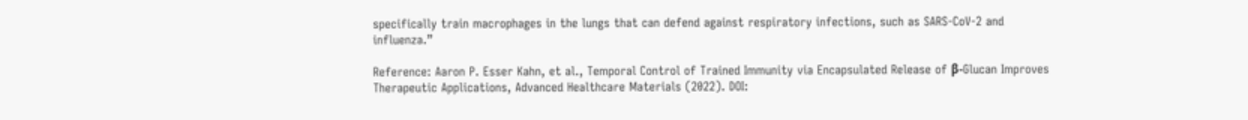specifically train macrophages in the lungs that can defend against respiratory infections, such as SARS-CoV-2 and influenza.”

Reference: Aaron P. Esser Kahn, et al., Temporal Control of Trained Immunity via Encapsulated Release of β-Glucan Improves Therapeutic Applications, Advanced Healthcare Materials (2022). DOI: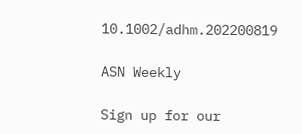10.1002/adhm.202200819

ASN Weekly

Sign up for our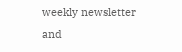weekly newsletter and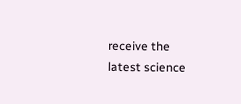receive the latest science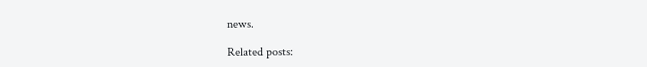news.

Related posts: